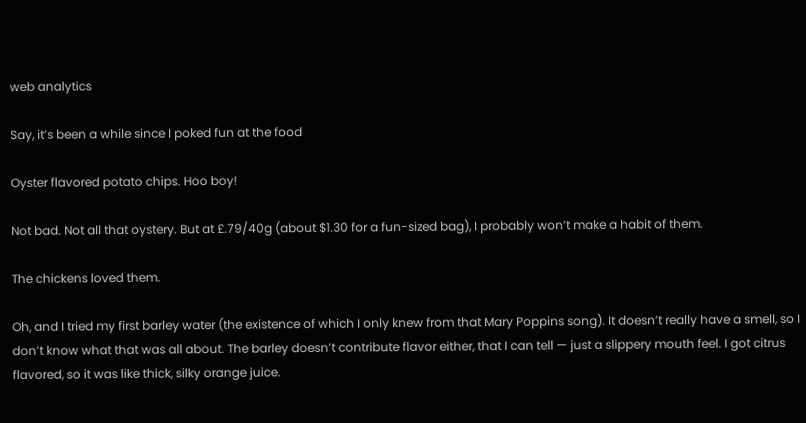web analytics

Say, it’s been a while since I poked fun at the food

Oyster flavored potato chips. Hoo boy!

Not bad. Not all that oystery. But at £.79/40g (about $1.30 for a fun-sized bag), I probably won’t make a habit of them.

The chickens loved them.

Oh, and I tried my first barley water (the existence of which I only knew from that Mary Poppins song). It doesn’t really have a smell, so I don’t know what that was all about. The barley doesn’t contribute flavor either, that I can tell — just a slippery mouth feel. I got citrus flavored, so it was like thick, silky orange juice.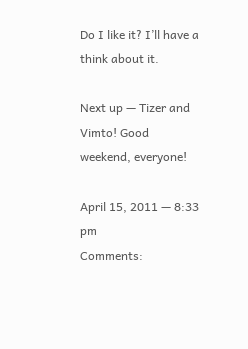Do I like it? I’ll have a think about it.

Next up — Tizer and Vimto! Good weekend, everyone!

April 15, 2011 — 8:33 pm
Comments: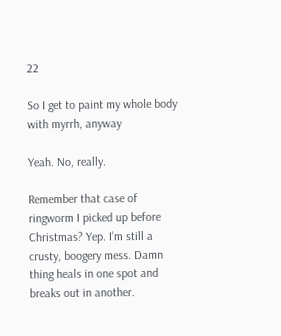22

So I get to paint my whole body with myrrh, anyway

Yeah. No, really.

Remember that case of ringworm I picked up before Christmas? Yep. I’m still a crusty, boogery mess. Damn thing heals in one spot and breaks out in another.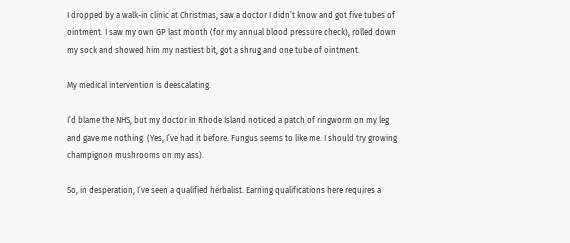I dropped by a walk-in clinic at Christmas, saw a doctor I didn’t know and got five tubes of ointment. I saw my own GP last month (for my annual blood pressure check), rolled down my sock and showed him my nastiest bit, got a shrug and one tube of ointment.

My medical intervention is deescalating.

I’d blame the NHS, but my doctor in Rhode Island noticed a patch of ringworm on my leg and gave me nothing. (Yes, I’ve had it before. Fungus seems to like me. I should try growing champignon mushrooms on my ass).

So, in desperation, I’ve seen a qualified herbalist. Earning qualifications here requires a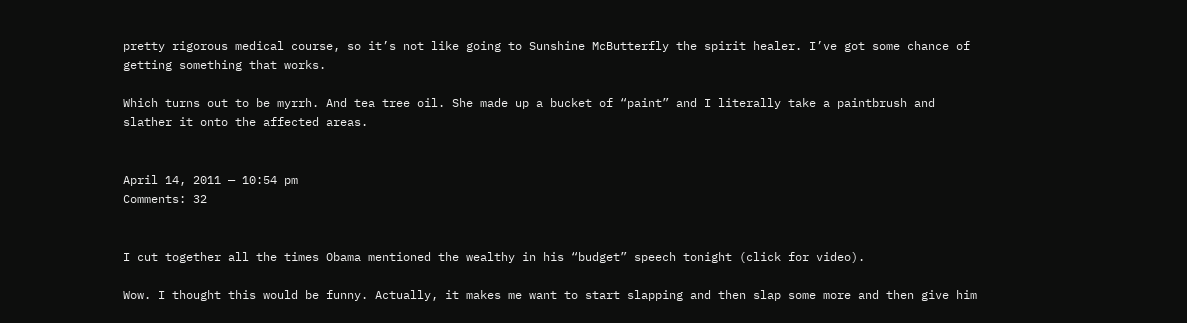pretty rigorous medical course, so it’s not like going to Sunshine McButterfly the spirit healer. I’ve got some chance of getting something that works.

Which turns out to be myrrh. And tea tree oil. She made up a bucket of “paint” and I literally take a paintbrush and slather it onto the affected areas.


April 14, 2011 — 10:54 pm
Comments: 32


I cut together all the times Obama mentioned the wealthy in his “budget” speech tonight (click for video).

Wow. I thought this would be funny. Actually, it makes me want to start slapping and then slap some more and then give him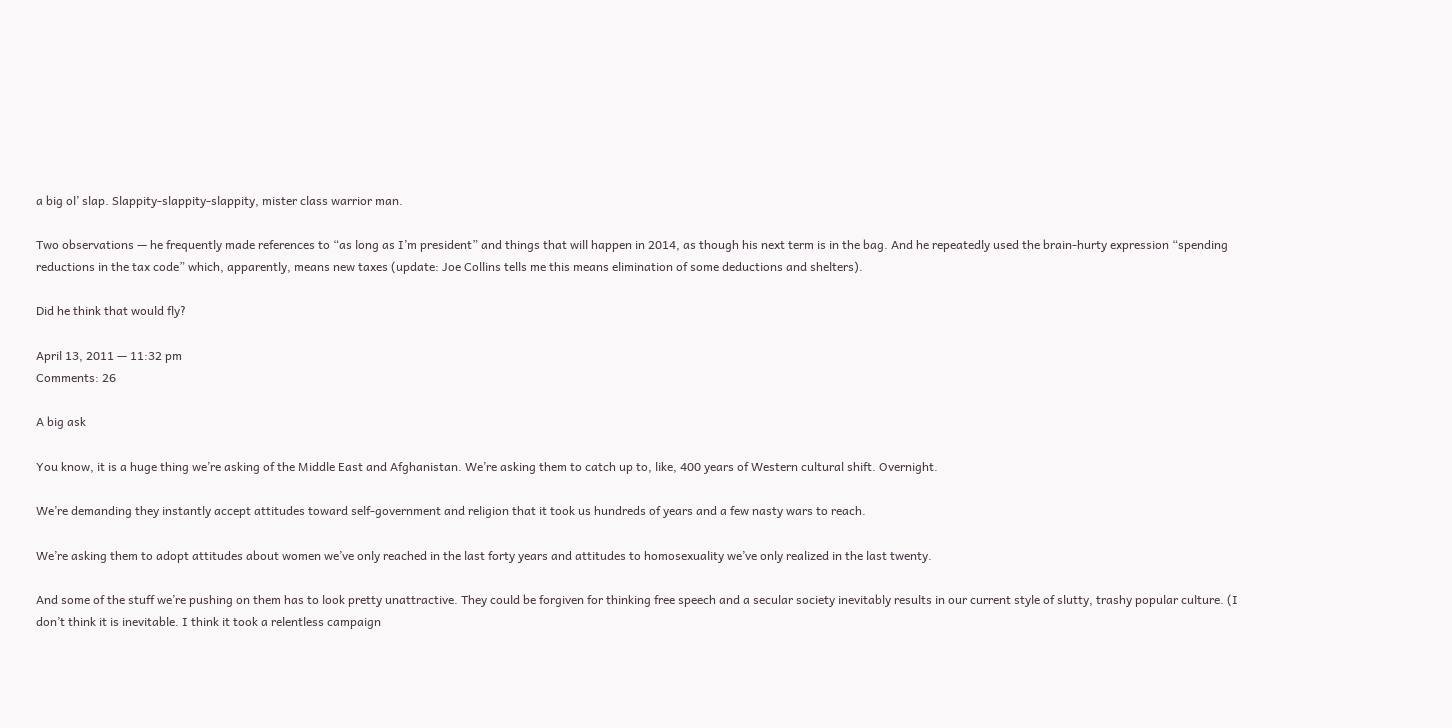a big ol’ slap. Slappity-slappity-slappity, mister class warrior man.

Two observations — he frequently made references to “as long as I’m president” and things that will happen in 2014, as though his next term is in the bag. And he repeatedly used the brain-hurty expression “spending reductions in the tax code” which, apparently, means new taxes (update: Joe Collins tells me this means elimination of some deductions and shelters).

Did he think that would fly?

April 13, 2011 — 11:32 pm
Comments: 26

A big ask

You know, it is a huge thing we’re asking of the Middle East and Afghanistan. We’re asking them to catch up to, like, 400 years of Western cultural shift. Overnight.

We’re demanding they instantly accept attitudes toward self-government and religion that it took us hundreds of years and a few nasty wars to reach.

We’re asking them to adopt attitudes about women we’ve only reached in the last forty years and attitudes to homosexuality we’ve only realized in the last twenty.

And some of the stuff we’re pushing on them has to look pretty unattractive. They could be forgiven for thinking free speech and a secular society inevitably results in our current style of slutty, trashy popular culture. (I don’t think it is inevitable. I think it took a relentless campaign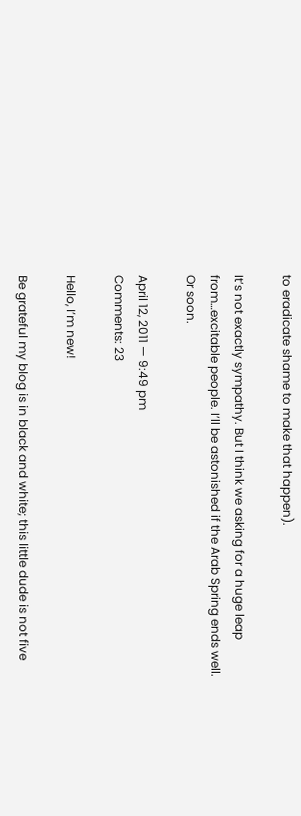to eradicate shame to make that happen).

It’s not exactly sympathy. But I think we asking for a huge leap from…excitable people. I’ll be astonished if the Arab Spring ends well. Or soon.

April 12, 2011 — 9:49 pm
Comments: 23

Hello, I’m new!

Be grateful my blog is in black and white; this little dude is not five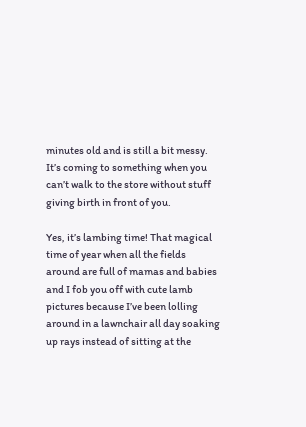minutes old and is still a bit messy. It’s coming to something when you can’t walk to the store without stuff giving birth in front of you.

Yes, it’s lambing time! That magical time of year when all the fields around are full of mamas and babies and I fob you off with cute lamb pictures because I’ve been lolling around in a lawnchair all day soaking up rays instead of sitting at the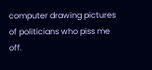computer drawing pictures of politicians who piss me off.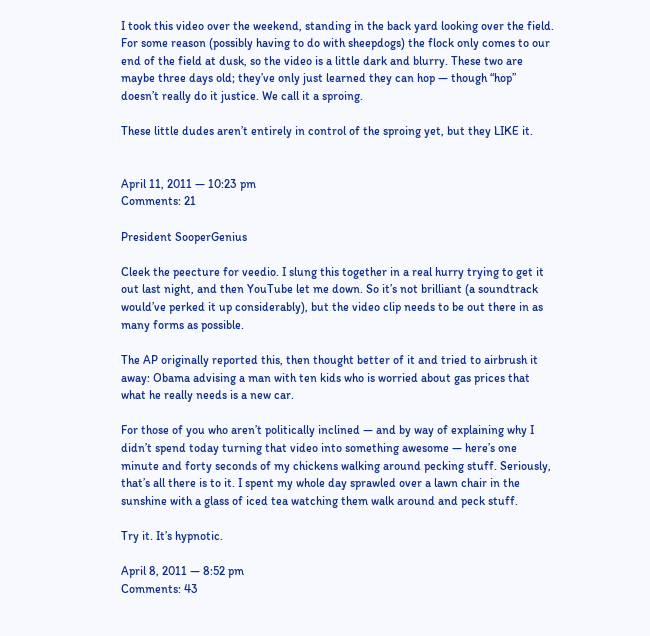I took this video over the weekend, standing in the back yard looking over the field. For some reason (possibly having to do with sheepdogs) the flock only comes to our end of the field at dusk, so the video is a little dark and blurry. These two are maybe three days old; they’ve only just learned they can hop — though “hop” doesn’t really do it justice. We call it a sproing.

These little dudes aren’t entirely in control of the sproing yet, but they LIKE it.


April 11, 2011 — 10:23 pm
Comments: 21

President SooperGenius

Cleek the peecture for veedio. I slung this together in a real hurry trying to get it out last night, and then YouTube let me down. So it’s not brilliant (a soundtrack would’ve perked it up considerably), but the video clip needs to be out there in as many forms as possible.

The AP originally reported this, then thought better of it and tried to airbrush it away: Obama advising a man with ten kids who is worried about gas prices that what he really needs is a new car.

For those of you who aren’t politically inclined — and by way of explaining why I didn’t spend today turning that video into something awesome — here’s one minute and forty seconds of my chickens walking around pecking stuff. Seriously, that’s all there is to it. I spent my whole day sprawled over a lawn chair in the sunshine with a glass of iced tea watching them walk around and peck stuff.

Try it. It’s hypnotic.

April 8, 2011 — 8:52 pm
Comments: 43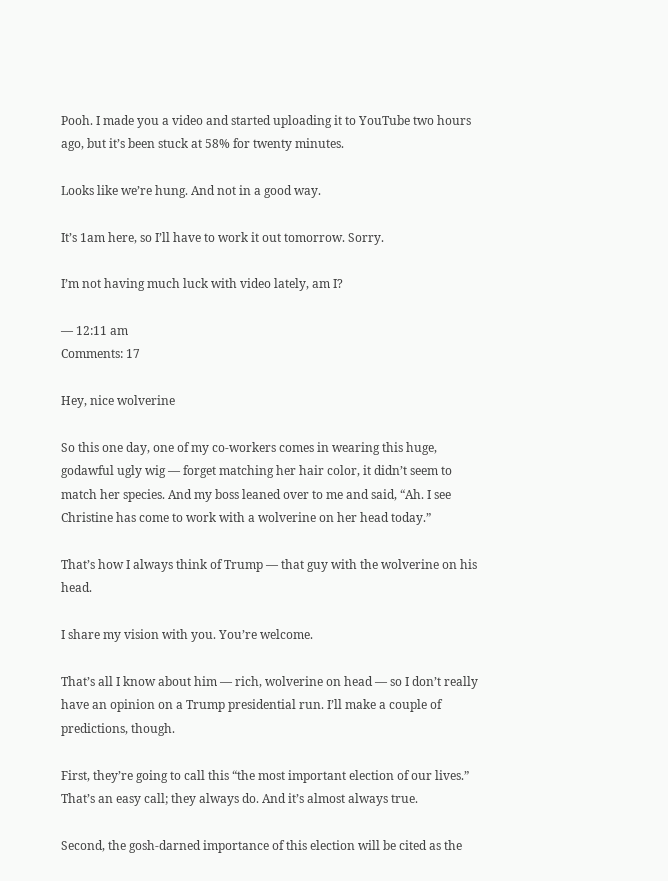Pooh. I made you a video and started uploading it to YouTube two hours ago, but it’s been stuck at 58% for twenty minutes.

Looks like we’re hung. And not in a good way.

It’s 1am here, so I’ll have to work it out tomorrow. Sorry.

I’m not having much luck with video lately, am I?

— 12:11 am
Comments: 17

Hey, nice wolverine

So this one day, one of my co-workers comes in wearing this huge, godawful ugly wig — forget matching her hair color, it didn’t seem to match her species. And my boss leaned over to me and said, “Ah. I see Christine has come to work with a wolverine on her head today.”

That’s how I always think of Trump — that guy with the wolverine on his head.

I share my vision with you. You’re welcome.

That’s all I know about him — rich, wolverine on head — so I don’t really have an opinion on a Trump presidential run. I’ll make a couple of predictions, though.

First, they’re going to call this “the most important election of our lives.” That’s an easy call; they always do. And it’s almost always true.

Second, the gosh-darned importance of this election will be cited as the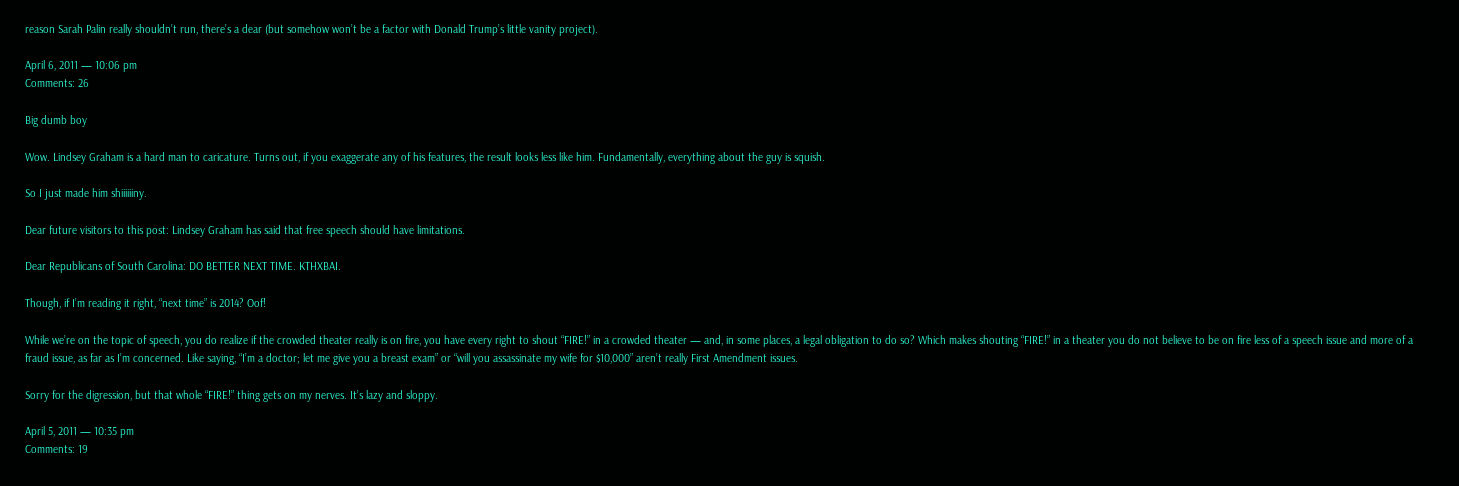reason Sarah Palin really shouldn’t run, there’s a dear (but somehow won’t be a factor with Donald Trump’s little vanity project).

April 6, 2011 — 10:06 pm
Comments: 26

Big dumb boy

Wow. Lindsey Graham is a hard man to caricature. Turns out, if you exaggerate any of his features, the result looks less like him. Fundamentally, everything about the guy is squish.

So I just made him shiiiiiiny.

Dear future visitors to this post: Lindsey Graham has said that free speech should have limitations.

Dear Republicans of South Carolina: DO BETTER NEXT TIME. KTHXBAI.

Though, if I’m reading it right, “next time” is 2014? Oof!

While we’re on the topic of speech, you do realize if the crowded theater really is on fire, you have every right to shout “FIRE!” in a crowded theater — and, in some places, a legal obligation to do so? Which makes shouting “FIRE!” in a theater you do not believe to be on fire less of a speech issue and more of a fraud issue, as far as I’m concerned. Like saying, “I’m a doctor; let me give you a breast exam” or “will you assassinate my wife for $10,000” aren’t really First Amendment issues.

Sorry for the digression, but that whole “FIRE!” thing gets on my nerves. It’s lazy and sloppy.

April 5, 2011 — 10:35 pm
Comments: 19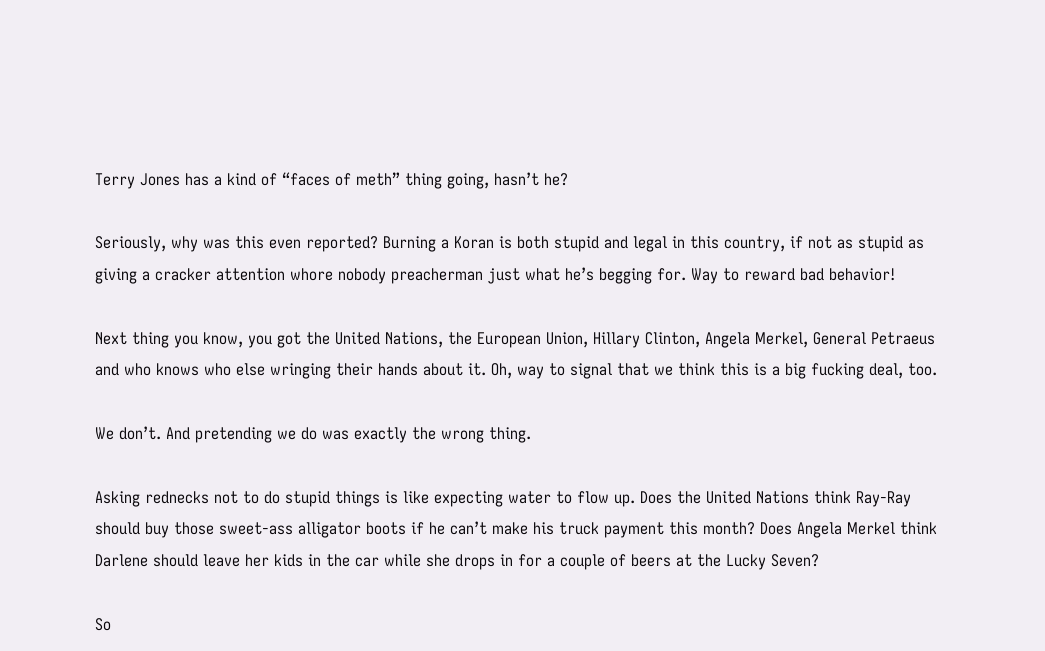Terry Jones has a kind of “faces of meth” thing going, hasn’t he?

Seriously, why was this even reported? Burning a Koran is both stupid and legal in this country, if not as stupid as giving a cracker attention whore nobody preacherman just what he’s begging for. Way to reward bad behavior!

Next thing you know, you got the United Nations, the European Union, Hillary Clinton, Angela Merkel, General Petraeus and who knows who else wringing their hands about it. Oh, way to signal that we think this is a big fucking deal, too.

We don’t. And pretending we do was exactly the wrong thing.

Asking rednecks not to do stupid things is like expecting water to flow up. Does the United Nations think Ray-Ray should buy those sweet-ass alligator boots if he can’t make his truck payment this month? Does Angela Merkel think Darlene should leave her kids in the car while she drops in for a couple of beers at the Lucky Seven?

So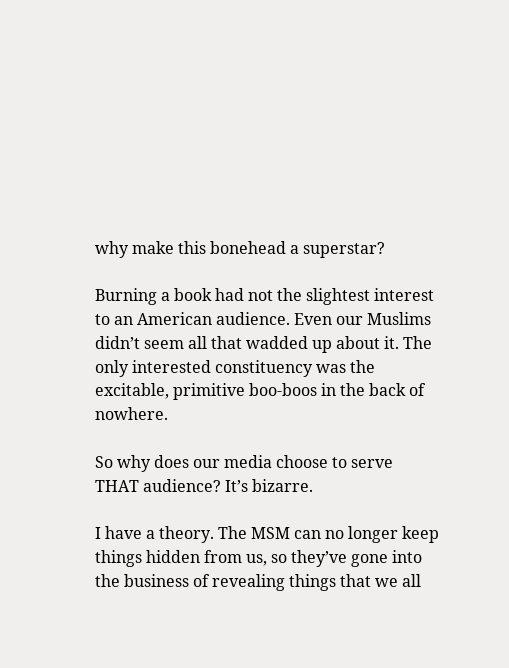why make this bonehead a superstar?

Burning a book had not the slightest interest to an American audience. Even our Muslims didn’t seem all that wadded up about it. The only interested constituency was the excitable, primitive boo-boos in the back of nowhere.

So why does our media choose to serve THAT audience? It’s bizarre.

I have a theory. The MSM can no longer keep things hidden from us, so they’ve gone into the business of revealing things that we all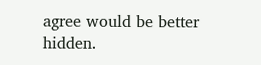agree would be better hidden.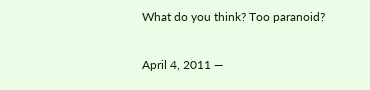What do you think? Too paranoid?

April 4, 2011 —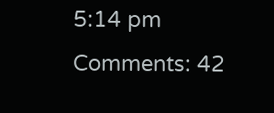5:14 pm
Comments: 42